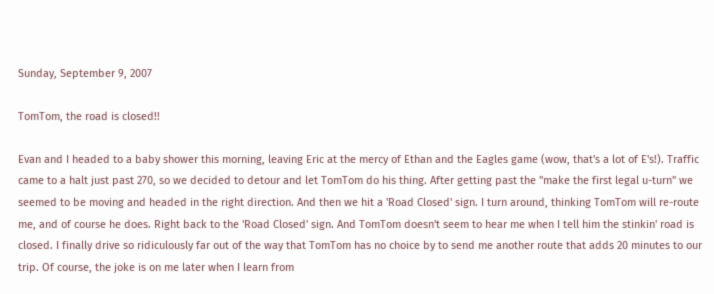Sunday, September 9, 2007

TomTom, the road is closed!!

Evan and I headed to a baby shower this morning, leaving Eric at the mercy of Ethan and the Eagles game (wow, that's a lot of E's!). Traffic came to a halt just past 270, so we decided to detour and let TomTom do his thing. After getting past the "make the first legal u-turn" we seemed to be moving and headed in the right direction. And then we hit a 'Road Closed' sign. I turn around, thinking TomTom will re-route me, and of course he does. Right back to the 'Road Closed' sign. And TomTom doesn't seem to hear me when I tell him the stinkin' road is closed. I finally drive so ridiculously far out of the way that TomTom has no choice by to send me another route that adds 20 minutes to our trip. Of course, the joke is on me later when I learn from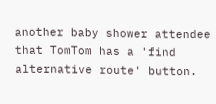another baby shower attendee that TomTom has a 'find alternative route' button.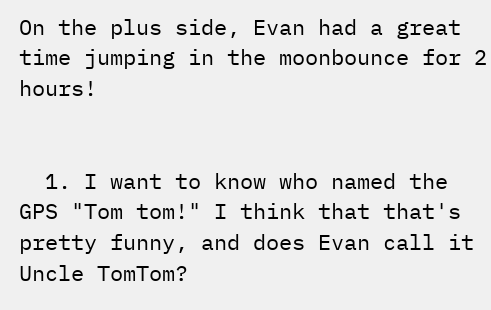On the plus side, Evan had a great time jumping in the moonbounce for 2 hours!


  1. I want to know who named the GPS "Tom tom!" I think that that's pretty funny, and does Evan call it Uncle TomTom?